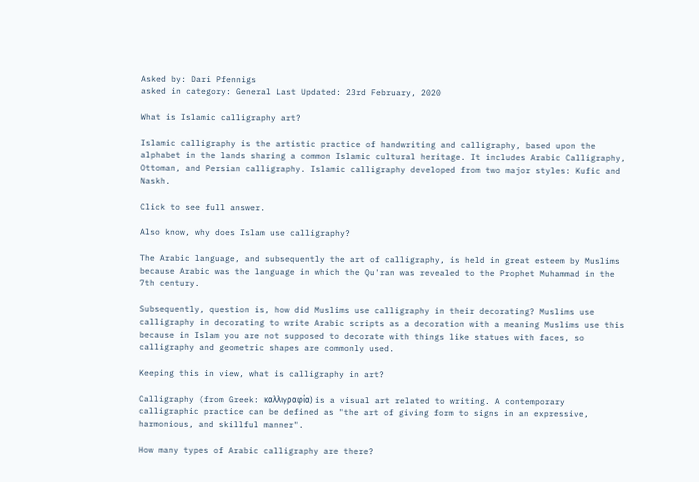Asked by: Dari Pfennigs
asked in category: General Last Updated: 23rd February, 2020

What is Islamic calligraphy art?

Islamic calligraphy is the artistic practice of handwriting and calligraphy, based upon the alphabet in the lands sharing a common Islamic cultural heritage. It includes Arabic Calligraphy, Ottoman, and Persian calligraphy. Islamic calligraphy developed from two major styles: Kufic and Naskh.

Click to see full answer.

Also know, why does Islam use calligraphy?

The Arabic language, and subsequently the art of calligraphy, is held in great esteem by Muslims because Arabic was the language in which the Qu'ran was revealed to the Prophet Muhammad in the 7th century.

Subsequently, question is, how did Muslims use calligraphy in their decorating? Muslims use calligraphy in decorating to write Arabic scripts as a decoration with a meaning Muslims use this because in Islam you are not supposed to decorate with things like statues with faces, so calligraphy and geometric shapes are commonly used.

Keeping this in view, what is calligraphy in art?

Calligraphy (from Greek: καλλιγραφία) is a visual art related to writing. A contemporary calligraphic practice can be defined as "the art of giving form to signs in an expressive, harmonious, and skillful manner".

How many types of Arabic calligraphy are there?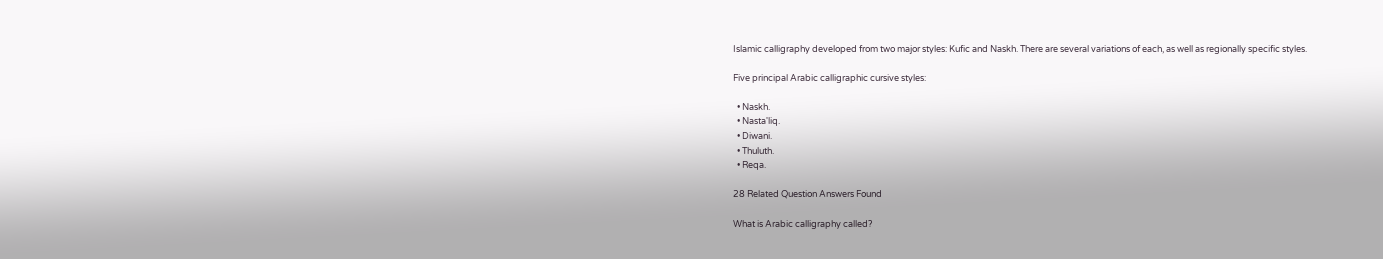Islamic calligraphy developed from two major styles: Kufic and Naskh. There are several variations of each, as well as regionally specific styles.

Five principal Arabic calligraphic cursive styles:

  • Naskh.
  • Nasta'liq.
  • Diwani.
  • Thuluth.
  • Reqa.

28 Related Question Answers Found

What is Arabic calligraphy called?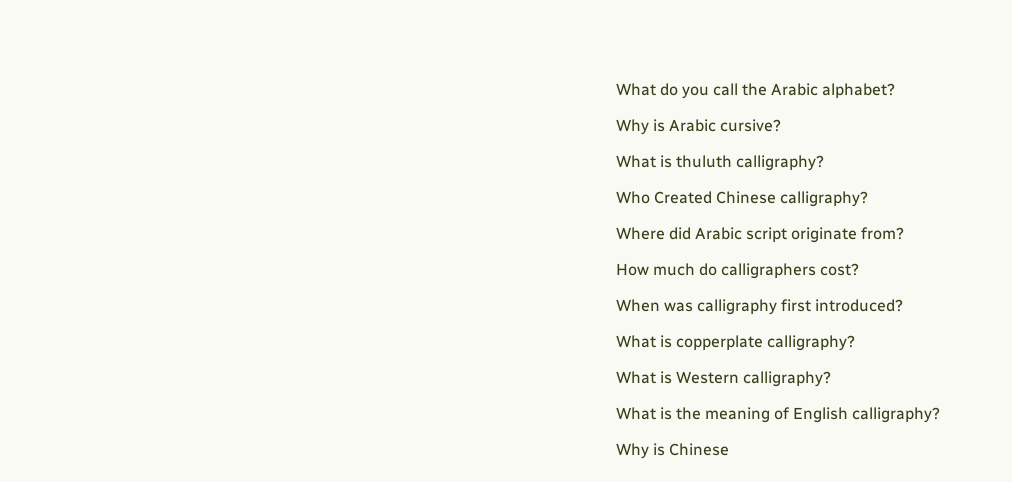What do you call the Arabic alphabet?

Why is Arabic cursive?

What is thuluth calligraphy?

Who Created Chinese calligraphy?

Where did Arabic script originate from?

How much do calligraphers cost?

When was calligraphy first introduced?

What is copperplate calligraphy?

What is Western calligraphy?

What is the meaning of English calligraphy?

Why is Chinese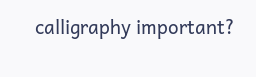calligraphy important?